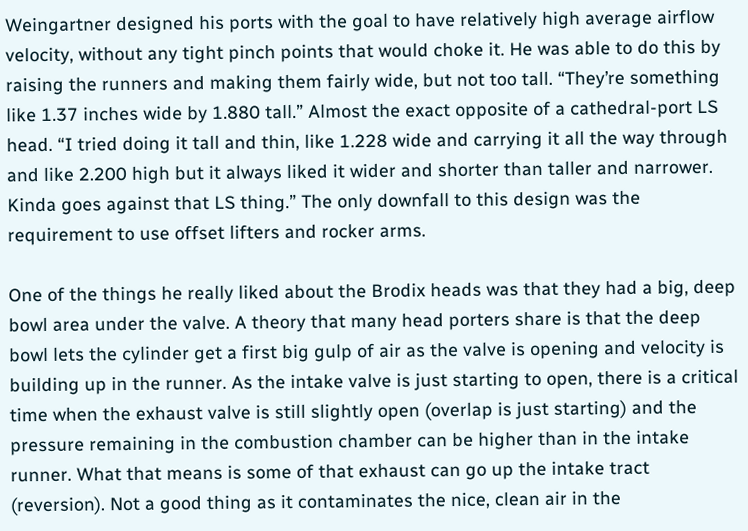Weingartner designed his ports with the goal to have relatively high average airflow velocity, without any tight pinch points that would choke it. He was able to do this by raising the runners and making them fairly wide, but not too tall. “They’re something like 1.37 inches wide by 1.880 tall.” Almost the exact opposite of a cathedral-port LS head. “I tried doing it tall and thin, like 1.228 wide and carrying it all the way through and like 2.200 high but it always liked it wider and shorter than taller and narrower. Kinda goes against that LS thing.” The only downfall to this design was the requirement to use offset lifters and rocker arms.

One of the things he really liked about the Brodix heads was that they had a big, deep bowl area under the valve. A theory that many head porters share is that the deep bowl lets the cylinder get a first big gulp of air as the valve is opening and velocity is building up in the runner. As the intake valve is just starting to open, there is a critical time when the exhaust valve is still slightly open (overlap is just starting) and the pressure remaining in the combustion chamber can be higher than in the intake runner. What that means is some of that exhaust can go up the intake tract (reversion). Not a good thing as it contaminates the nice, clean air in the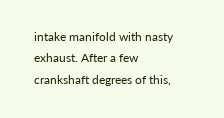intake manifold with nasty exhaust. After a few crankshaft degrees of this,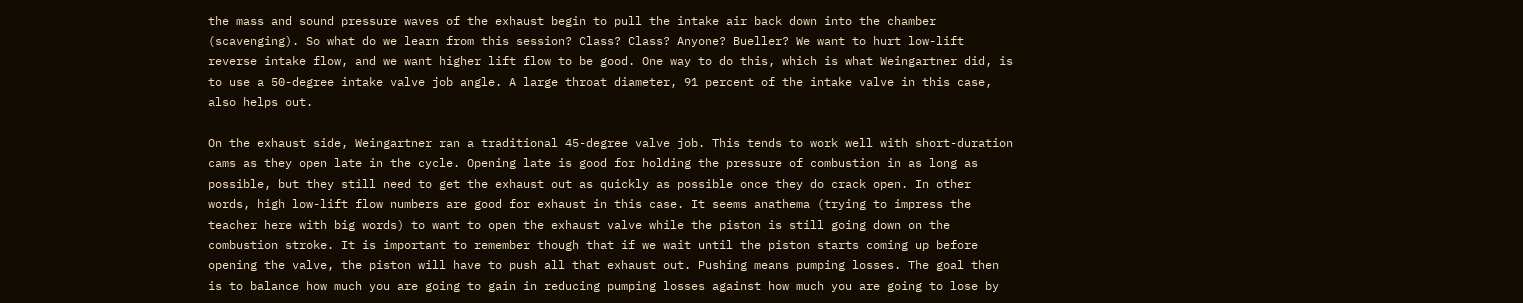the mass and sound pressure waves of the exhaust begin to pull the intake air back down into the chamber (scavenging). So what do we learn from this session? Class? Class? Anyone? Bueller? We want to hurt low-lift reverse intake flow, and we want higher lift flow to be good. One way to do this, which is what Weingartner did, is to use a 50-degree intake valve job angle. A large throat diameter, 91 percent of the intake valve in this case, also helps out.

On the exhaust side, Weingartner ran a traditional 45-degree valve job. This tends to work well with short-duration cams as they open late in the cycle. Opening late is good for holding the pressure of combustion in as long as possible, but they still need to get the exhaust out as quickly as possible once they do crack open. In other words, high low-lift flow numbers are good for exhaust in this case. It seems anathema (trying to impress the teacher here with big words) to want to open the exhaust valve while the piston is still going down on the combustion stroke. It is important to remember though that if we wait until the piston starts coming up before opening the valve, the piston will have to push all that exhaust out. Pushing means pumping losses. The goal then is to balance how much you are going to gain in reducing pumping losses against how much you are going to lose by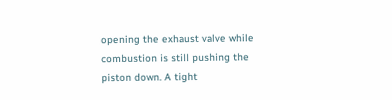opening the exhaust valve while combustion is still pushing the piston down. A tight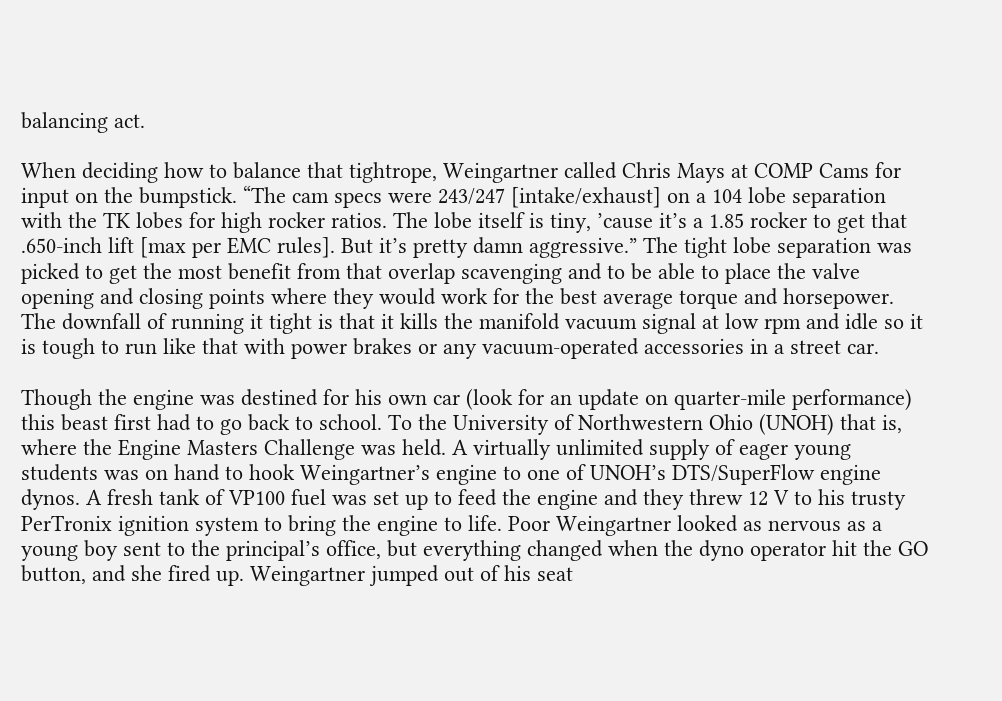balancing act.

When deciding how to balance that tightrope, Weingartner called Chris Mays at COMP Cams for input on the bumpstick. “The cam specs were 243/247 [intake/exhaust] on a 104 lobe separation with the TK lobes for high rocker ratios. The lobe itself is tiny, ’cause it’s a 1.85 rocker to get that .650-inch lift [max per EMC rules]. But it’s pretty damn aggressive.” The tight lobe separation was picked to get the most benefit from that overlap scavenging and to be able to place the valve opening and closing points where they would work for the best average torque and horsepower. The downfall of running it tight is that it kills the manifold vacuum signal at low rpm and idle so it is tough to run like that with power brakes or any vacuum-operated accessories in a street car.

Though the engine was destined for his own car (look for an update on quarter-mile performance) this beast first had to go back to school. To the University of Northwestern Ohio (UNOH) that is, where the Engine Masters Challenge was held. A virtually unlimited supply of eager young students was on hand to hook Weingartner’s engine to one of UNOH’s DTS/SuperFlow engine dynos. A fresh tank of VP100 fuel was set up to feed the engine and they threw 12 V to his trusty PerTronix ignition system to bring the engine to life. Poor Weingartner looked as nervous as a young boy sent to the principal’s office, but everything changed when the dyno operator hit the GO button, and she fired up. Weingartner jumped out of his seat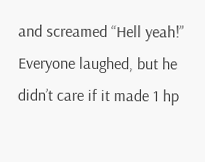and screamed “Hell yeah!” Everyone laughed, but he didn’t care if it made 1 hp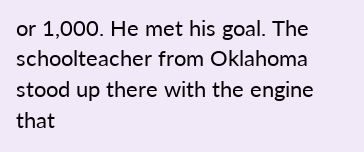or 1,000. He met his goal. The schoolteacher from Oklahoma stood up there with the engine that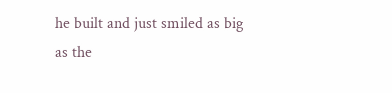he built and just smiled as big as the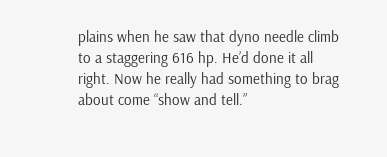plains when he saw that dyno needle climb to a staggering 616 hp. He’d done it all right. Now he really had something to brag about come “show and tell.”